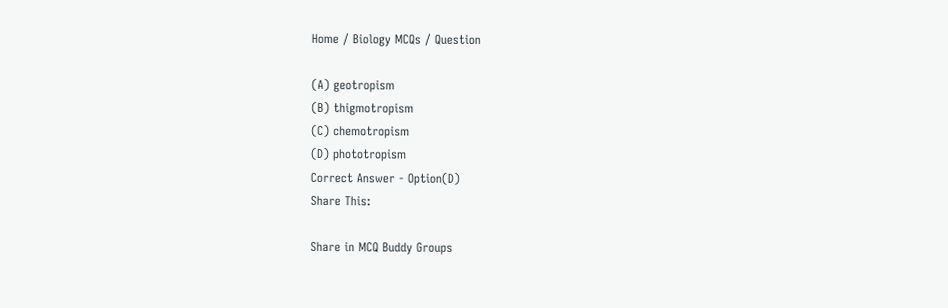Home / Biology MCQs / Question

(A) geotropism
(B) thigmotropism
(C) chemotropism
(D) phototropism
Correct Answer - Option(D)
Share This:

Share in MCQ Buddy Groups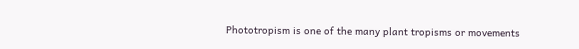Phototropism is one of the many plant tropisms or movements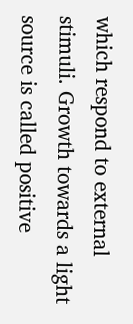which respond to external stimuli. Growth towards a light source is called positive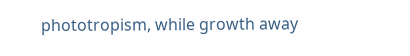phototropism, while growth away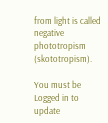from light is called negative phototropism (skototropism).

You must be Logged in to update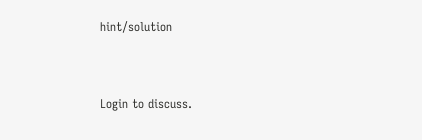hint/solution


Login to discuss.